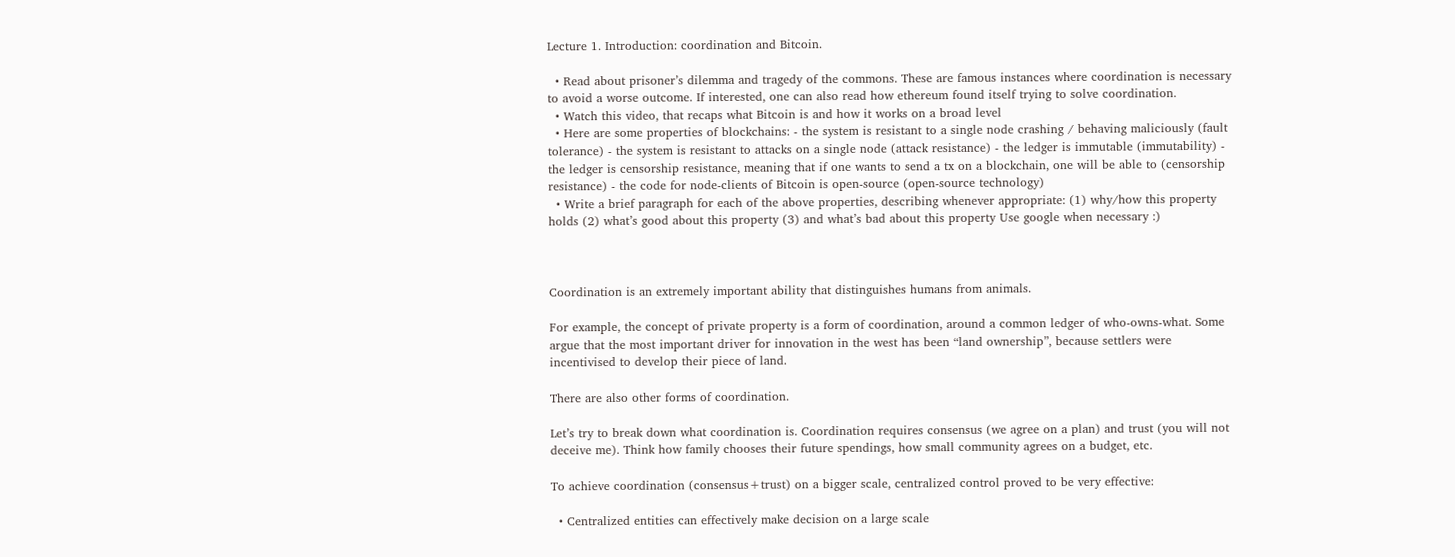Lecture 1. Introduction: coordination and Bitcoin.

  • Read about prisoner’s dilemma and tragedy of the commons. These are famous instances where coordination is necessary to avoid a worse outcome. If interested, one can also read how ethereum found itself trying to solve coordination.
  • Watch this video, that recaps what Bitcoin is and how it works on a broad level
  • Here are some properties of blockchains: - the system is resistant to a single node crashing / behaving maliciously (fault tolerance) - the system is resistant to attacks on a single node (attack resistance) - the ledger is immutable (immutability) - the ledger is censorship resistance, meaning that if one wants to send a tx on a blockchain, one will be able to (censorship resistance) - the code for node-clients of Bitcoin is open-source (open-source technology)
  • Write a brief paragraph for each of the above properties, describing whenever appropriate: (1) why/how this property holds (2) what’s good about this property (3) and what’s bad about this property Use google when necessary :)



Coordination is an extremely important ability that distinguishes humans from animals.

For example, the concept of private property is a form of coordination, around a common ledger of who-owns-what. Some argue that the most important driver for innovation in the west has been “land ownership”, because settlers were incentivised to develop their piece of land.

There are also other forms of coordination.

Let’s try to break down what coordination is. Coordination requires consensus (we agree on a plan) and trust (you will not deceive me). Think how family chooses their future spendings, how small community agrees on a budget, etc.

To achieve coordination (consensus+trust) on a bigger scale, centralized control proved to be very effective:

  • Centralized entities can effectively make decision on a large scale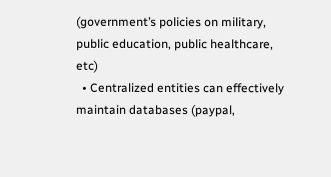(government’s policies on military, public education, public healthcare, etc)
  • Centralized entities can effectively maintain databases (paypal,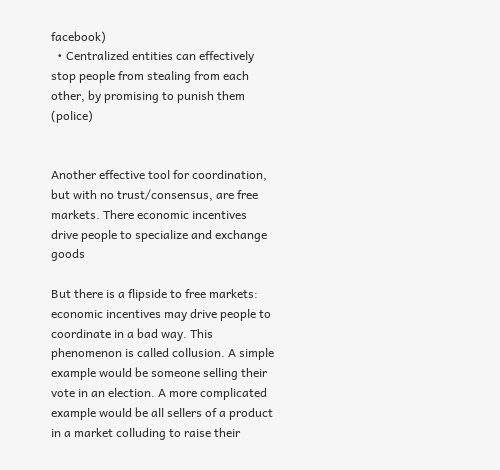facebook)
  • Centralized entities can effectively stop people from stealing from each other, by promising to punish them (police)


Another effective tool for coordination, but with no trust/consensus, are free markets. There economic incentives drive people to specialize and exchange goods

But there is a flipside to free markets: economic incentives may drive people to coordinate in a bad way. This phenomenon is called collusion. A simple example would be someone selling their vote in an election. A more complicated example would be all sellers of a product in a market colluding to raise their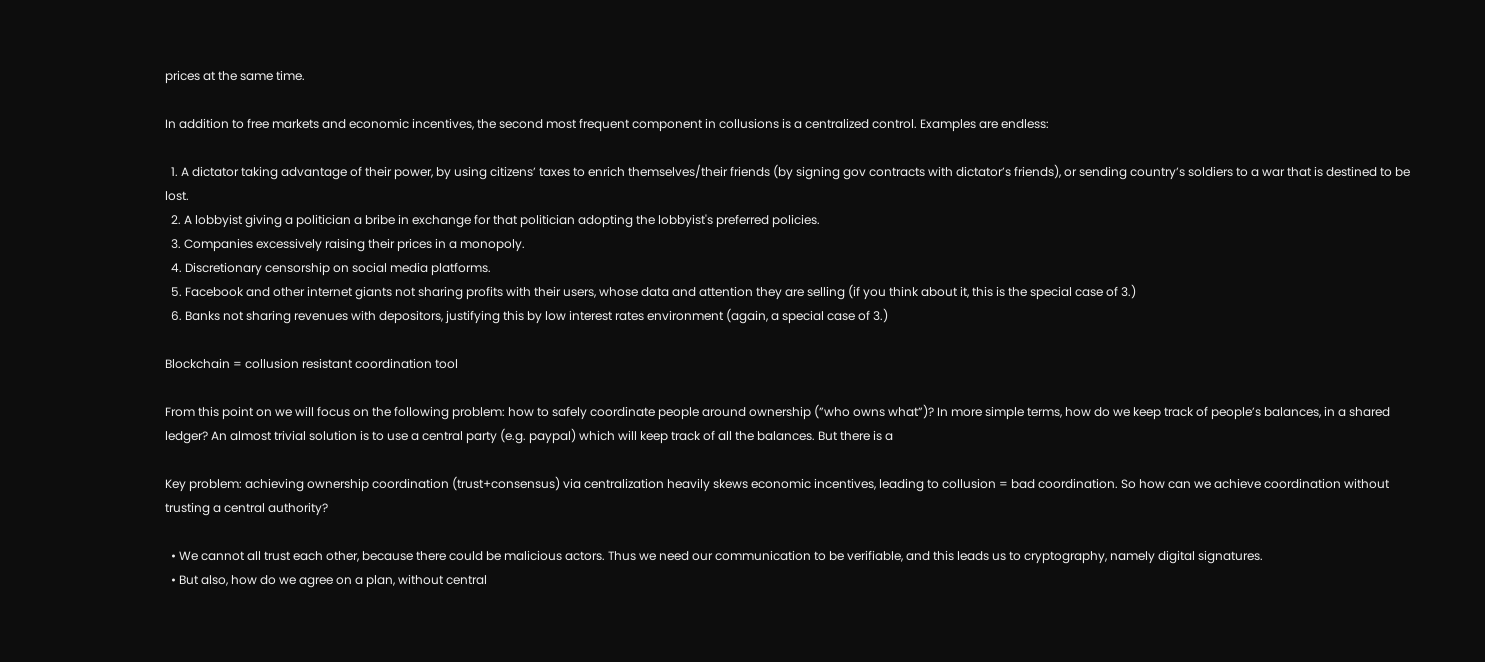prices at the same time.

In addition to free markets and economic incentives, the second most frequent component in collusions is a centralized control. Examples are endless:

  1. A dictator taking advantage of their power, by using citizens’ taxes to enrich themselves/their friends (by signing gov contracts with dictator’s friends), or sending country’s soldiers to a war that is destined to be lost.
  2. A lobbyist giving a politician a bribe in exchange for that politician adopting the lobbyist's preferred policies.
  3. Companies excessively raising their prices in a monopoly.
  4. Discretionary censorship on social media platforms.
  5. Facebook and other internet giants not sharing profits with their users, whose data and attention they are selling (if you think about it, this is the special case of 3.)
  6. Banks not sharing revenues with depositors, justifying this by low interest rates environment (again, a special case of 3.)

Blockchain = collusion resistant coordination tool

From this point on we will focus on the following problem: how to safely coordinate people around ownership (”who owns what”)? In more simple terms, how do we keep track of people’s balances, in a shared ledger? An almost trivial solution is to use a central party (e.g. paypal) which will keep track of all the balances. But there is a

Key problem: achieving ownership coordination (trust+consensus) via centralization heavily skews economic incentives, leading to collusion = bad coordination. So how can we achieve coordination without trusting a central authority?

  • We cannot all trust each other, because there could be malicious actors. Thus we need our communication to be verifiable, and this leads us to cryptography, namely digital signatures.
  • But also, how do we agree on a plan, without central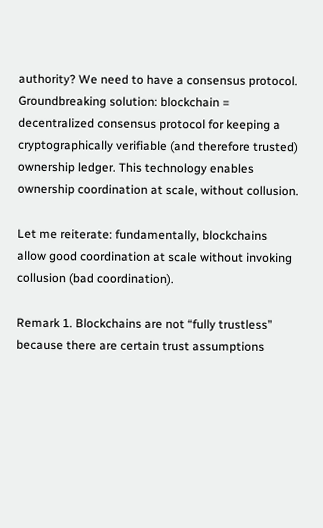authority? We need to have a consensus protocol.
Groundbreaking solution: blockchain = decentralized consensus protocol for keeping a cryptographically verifiable (and therefore trusted) ownership ledger. This technology enables ownership coordination at scale, without collusion.

Let me reiterate: fundamentally, blockchains allow good coordination at scale without invoking collusion (bad coordination).

Remark 1. Blockchains are not “fully trustless” because there are certain trust assumptions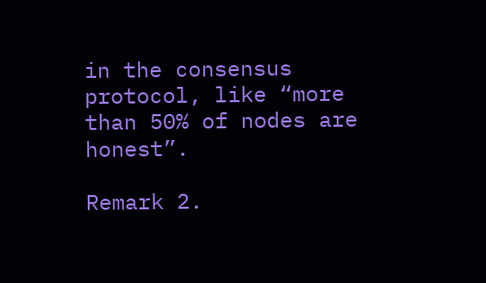in the consensus protocol, like “more than 50% of nodes are honest”.

Remark 2.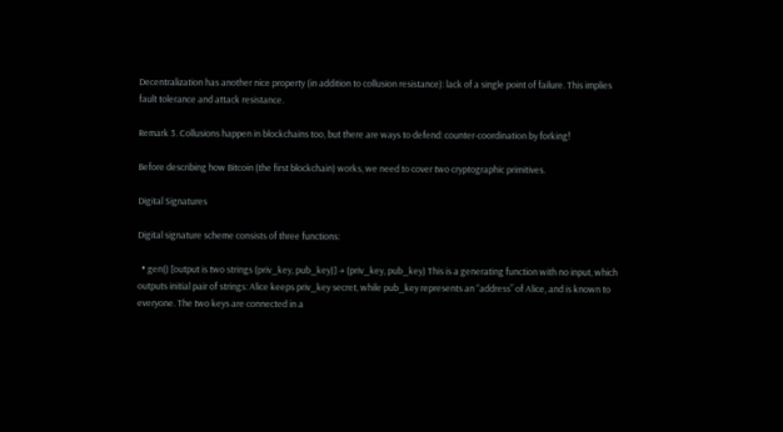Decentralization has another nice property (in addition to collusion resistance): lack of a single point of failure. This implies fault tolerance and attack resistance.

Remark 3. Collusions happen in blockchains too, but there are ways to defend: counter-coordination by forking!

Before describing how Bitcoin (the first blockchain) works, we need to cover two cryptographic primitives.

Digital Signatures

Digital signature scheme consists of three functions:

  • gen() [output is two strings (priv_key, pub_key)] → (priv_key, pub_key) This is a generating function with no input, which outputs initial pair of strings: Alice keeps priv_key secret, while pub_key represents an “address” of Alice, and is known to everyone. The two keys are connected in a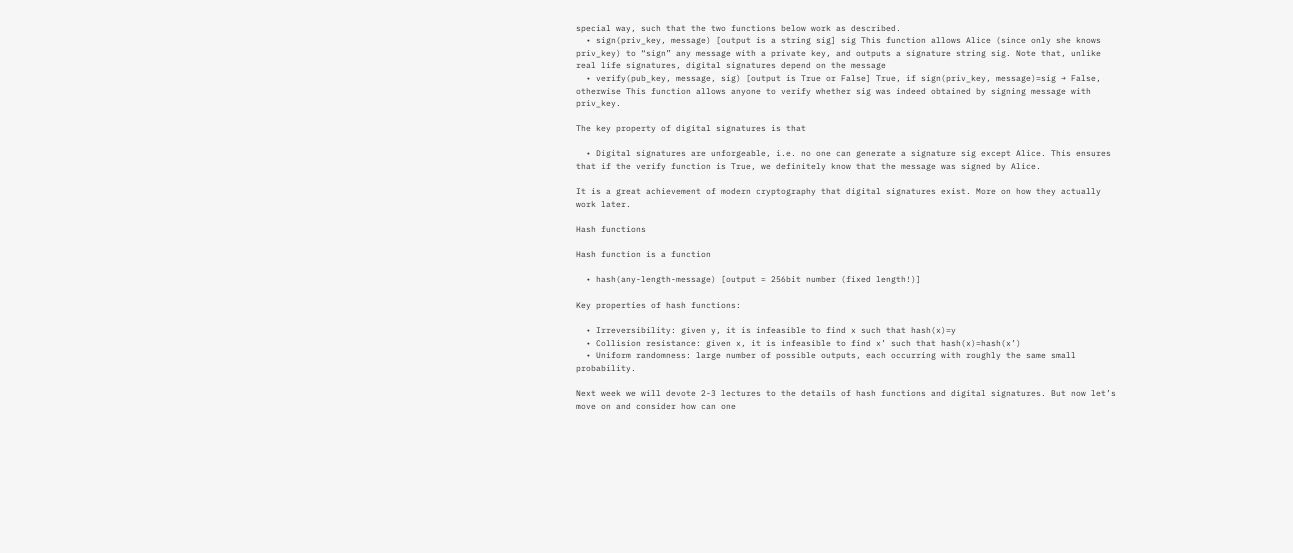special way, such that the two functions below work as described.
  • sign(priv_key, message) [output is a string sig] sig This function allows Alice (since only she knows priv_key) to “sign” any message with a private key, and outputs a signature string sig. Note that, unlike real life signatures, digital signatures depend on the message
  • verify(pub_key, message, sig) [output is True or False] True, if sign(priv_key, message)=sig → False, otherwise This function allows anyone to verify whether sig was indeed obtained by signing message with priv_key.

The key property of digital signatures is that

  • Digital signatures are unforgeable, i.e. no one can generate a signature sig except Alice. This ensures that if the verify function is True, we definitely know that the message was signed by Alice.

It is a great achievement of modern cryptography that digital signatures exist. More on how they actually work later.

Hash functions

Hash function is a function

  • hash(any-length-message) [output = 256bit number (fixed length!)]

Key properties of hash functions:

  • Irreversibility: given y, it is infeasible to find x such that hash(x)=y
  • Collision resistance: given x, it is infeasible to find x’ such that hash(x)=hash(x’)
  • Uniform randomness: large number of possible outputs, each occurring with roughly the same small probability.

Next week we will devote 2-3 lectures to the details of hash functions and digital signatures. But now let’s move on and consider how can one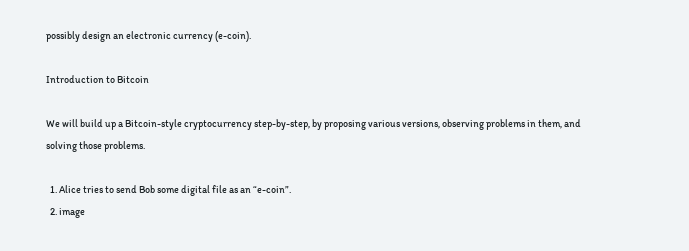possibly design an electronic currency (e-coin).

Introduction to Bitcoin

We will build up a Bitcoin-style cryptocurrency step-by-step, by proposing various versions, observing problems in them, and solving those problems.

  1. Alice tries to send Bob some digital file as an “e-coin”.
  2. image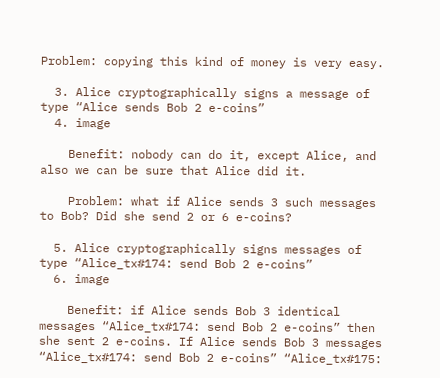Problem: copying this kind of money is very easy.

  3. Alice cryptographically signs a message of type “Alice sends Bob 2 e-coins”
  4. image

    Benefit: nobody can do it, except Alice, and also we can be sure that Alice did it.

    Problem: what if Alice sends 3 such messages to Bob? Did she send 2 or 6 e-coins?

  5. Alice cryptographically signs messages of type “Alice_tx#174: send Bob 2 e-coins”
  6. image

    Benefit: if Alice sends Bob 3 identical messages “Alice_tx#174: send Bob 2 e-coins” then she sent 2 e-coins. If Alice sends Bob 3 messages “Alice_tx#174: send Bob 2 e-coins” “Alice_tx#175: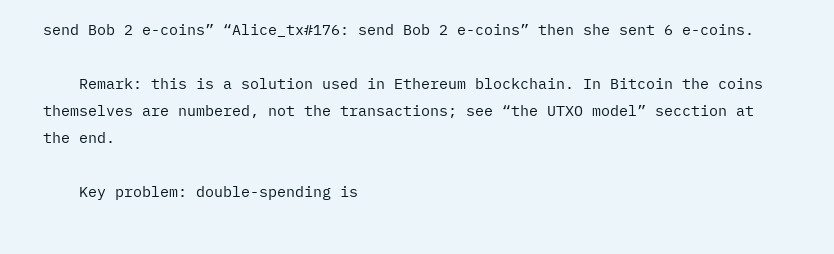send Bob 2 e-coins” “Alice_tx#176: send Bob 2 e-coins” then she sent 6 e-coins.

    Remark: this is a solution used in Ethereum blockchain. In Bitcoin the coins themselves are numbered, not the transactions; see “the UTXO model” secction at the end.

    Key problem: double-spending is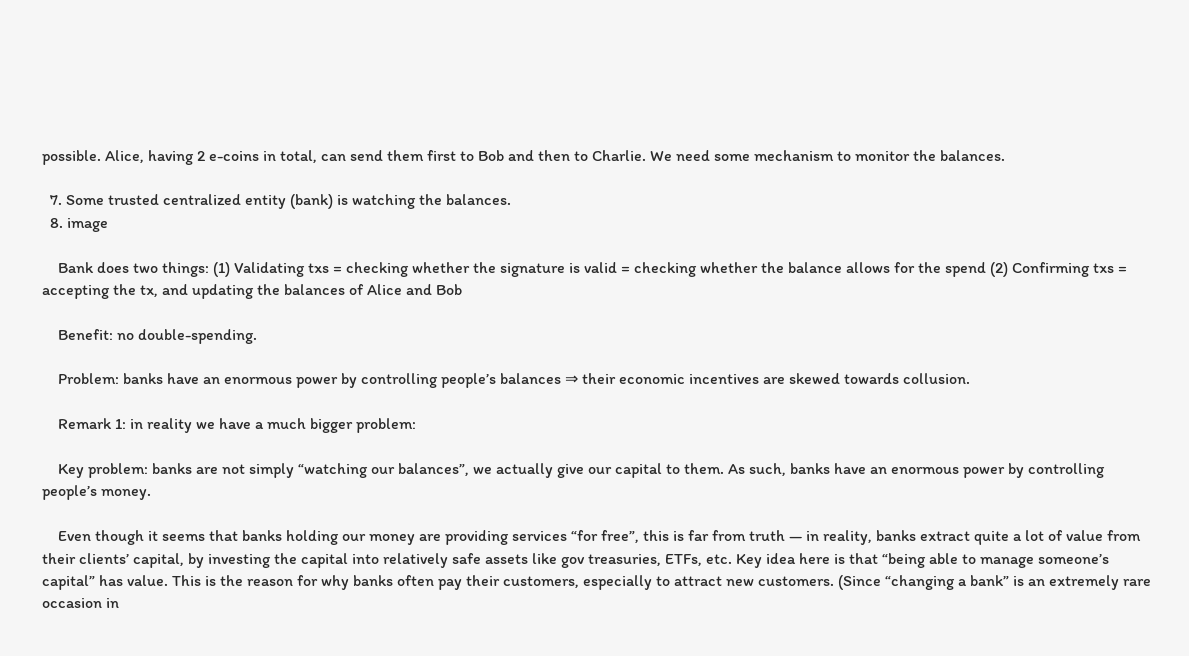possible. Alice, having 2 e-coins in total, can send them first to Bob and then to Charlie. We need some mechanism to monitor the balances.

  7. Some trusted centralized entity (bank) is watching the balances.
  8. image

    Bank does two things: (1) Validating txs = checking whether the signature is valid = checking whether the balance allows for the spend (2) Confirming txs = accepting the tx, and updating the balances of Alice and Bob

    Benefit: no double-spending.

    Problem: banks have an enormous power by controlling people’s balances ⇒ their economic incentives are skewed towards collusion.

    Remark 1: in reality we have a much bigger problem:

    Key problem: banks are not simply “watching our balances”, we actually give our capital to them. As such, banks have an enormous power by controlling people’s money.

    Even though it seems that banks holding our money are providing services “for free”, this is far from truth — in reality, banks extract quite a lot of value from their clients’ capital, by investing the capital into relatively safe assets like gov treasuries, ETFs, etc. Key idea here is that “being able to manage someone’s capital” has value. This is the reason for why banks often pay their customers, especially to attract new customers. (Since “changing a bank” is an extremely rare occasion in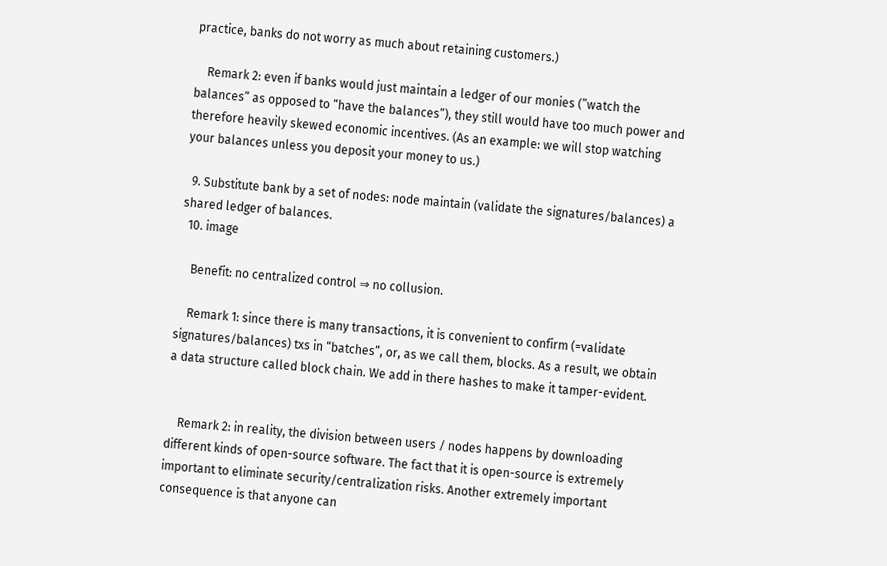practice, banks do not worry as much about retaining customers.)

    Remark 2: even if banks would just maintain a ledger of our monies (”watch the balances” as opposed to “have the balances”), they still would have too much power and therefore heavily skewed economic incentives. (As an example: we will stop watching your balances unless you deposit your money to us.)

  9. Substitute bank by a set of nodes: node maintain (validate the signatures/balances) a shared ledger of balances.
  10. image

    Benefit: no centralized control ⇒ no collusion.

    Remark 1: since there is many transactions, it is convenient to confirm (=validate signatures/balances) txs in “batches”, or, as we call them, blocks. As a result, we obtain a data structure called block chain. We add in there hashes to make it tamper-evident.


    Remark 2: in reality, the division between users / nodes happens by downloading different kinds of open-source software. The fact that it is open-source is extremely important to eliminate security/centralization risks. Another extremely important consequence is that anyone can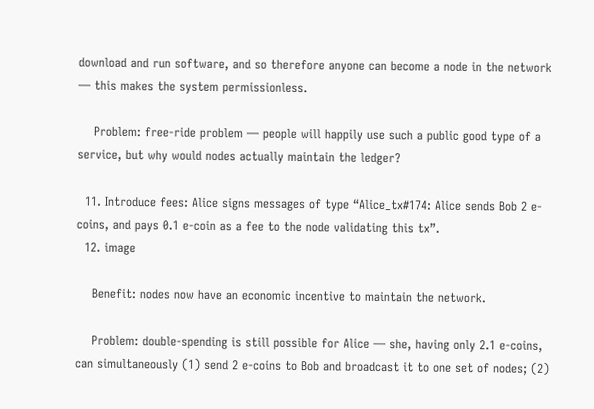download and run software, and so therefore anyone can become a node in the network — this makes the system permissionless.

    Problem: free-ride problem — people will happily use such a public good type of a service, but why would nodes actually maintain the ledger?

  11. Introduce fees: Alice signs messages of type “Alice_tx#174: Alice sends Bob 2 e-coins, and pays 0.1 e-coin as a fee to the node validating this tx”.
  12. image

    Benefit: nodes now have an economic incentive to maintain the network.

    Problem: double-spending is still possible for Alice — she, having only 2.1 e-coins, can simultaneously (1) send 2 e-coins to Bob and broadcast it to one set of nodes; (2)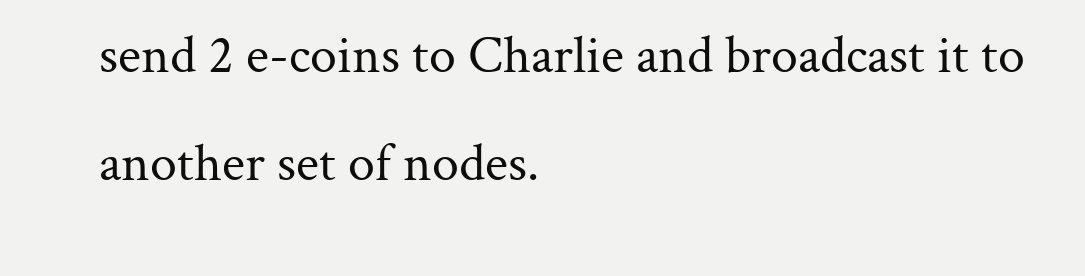send 2 e-coins to Charlie and broadcast it to another set of nodes.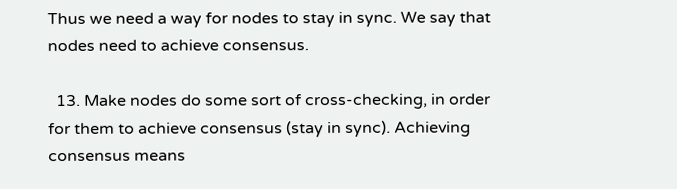Thus we need a way for nodes to stay in sync. We say that nodes need to achieve consensus.

  13. Make nodes do some sort of cross-checking, in order for them to achieve consensus (stay in sync). Achieving consensus means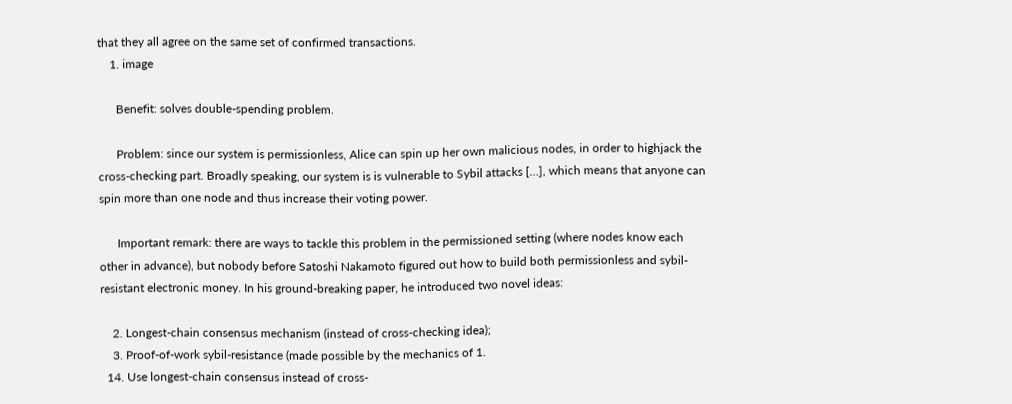that they all agree on the same set of confirmed transactions.
    1. image

      Benefit: solves double-spending problem.

      Problem: since our system is permissionless, Alice can spin up her own malicious nodes, in order to highjack the cross-checking part. Broadly speaking, our system is is vulnerable to Sybil attacks […], which means that anyone can spin more than one node and thus increase their voting power.

      Important remark: there are ways to tackle this problem in the permissioned setting (where nodes know each other in advance), but nobody before Satoshi Nakamoto figured out how to build both permissionless and sybil-resistant electronic money. In his ground-breaking paper, he introduced two novel ideas:

    2. Longest-chain consensus mechanism (instead of cross-checking idea);
    3. Proof-of-work sybil-resistance (made possible by the mechanics of 1.
  14. Use longest-chain consensus instead of cross-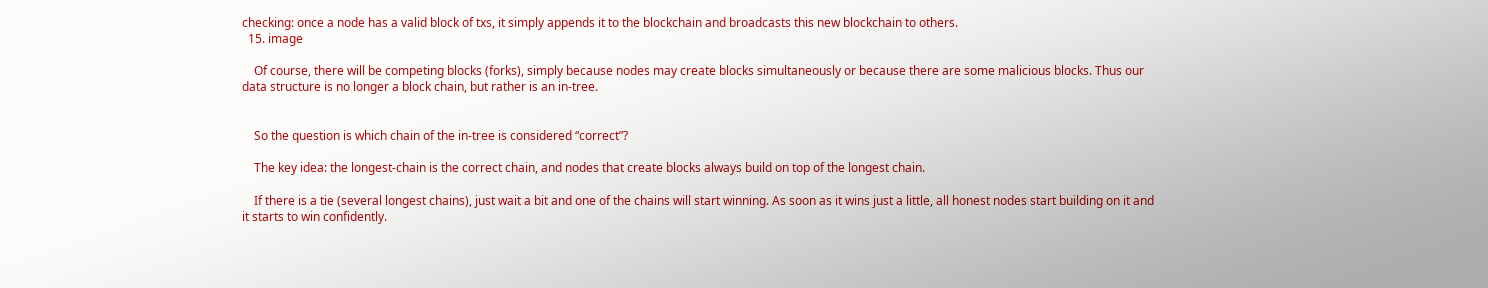checking: once a node has a valid block of txs, it simply appends it to the blockchain and broadcasts this new blockchain to others.
  15. image

    Of course, there will be competing blocks (forks), simply because nodes may create blocks simultaneously or because there are some malicious blocks. Thus our data structure is no longer a block chain, but rather is an in-tree.


    So the question is which chain of the in-tree is considered “correct”?

    The key idea: the longest-chain is the correct chain, and nodes that create blocks always build on top of the longest chain.

    If there is a tie (several longest chains), just wait a bit and one of the chains will start winning. As soon as it wins just a little, all honest nodes start building on it and it starts to win confidently.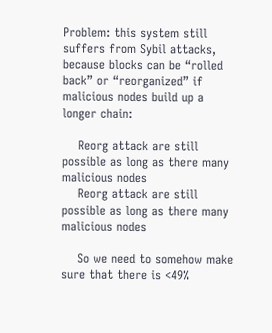Problem: this system still suffers from Sybil attacks, because blocks can be “rolled back” or “reorganized” if malicious nodes build up a longer chain:

    Reorg attack are still possible as long as there many malicious nodes
    Reorg attack are still possible as long as there many malicious nodes

    So we need to somehow make sure that there is <49%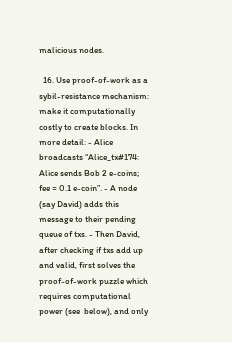malicious nodes.

  16. Use proof-of-work as a sybil-resistance mechanism: make it computationally costly to create blocks. In more detail: - Alice broadcasts “Alice_tx#174: Alice sends Bob 2 e-coins; fee = 0.1 e-coin”. - A node (say David) adds this message to their pending queue of txs. - Then David, after checking if txs add up and valid, first solves the proof-of-work puzzle which requires computational power (see  below), and only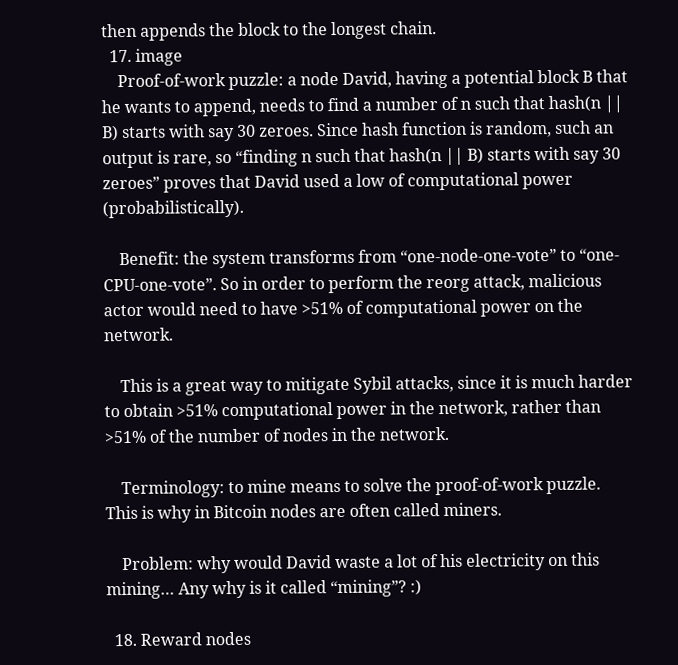then appends the block to the longest chain.
  17. image
    Proof-of-work puzzle: a node David, having a potential block B that he wants to append, needs to find a number of n such that hash(n || B) starts with say 30 zeroes. Since hash function is random, such an output is rare, so “finding n such that hash(n || B) starts with say 30 zeroes” proves that David used a low of computational power (probabilistically).

    Benefit: the system transforms from “one-node-one-vote” to “one-CPU-one-vote”. So in order to perform the reorg attack, malicious actor would need to have >51% of computational power on the network.

    This is a great way to mitigate Sybil attacks, since it is much harder to obtain >51% computational power in the network, rather than >51% of the number of nodes in the network.

    Terminology: to mine means to solve the proof-of-work puzzle. This is why in Bitcoin nodes are often called miners.

    Problem: why would David waste a lot of his electricity on this mining… Any why is it called “mining”? :)

  18. Reward nodes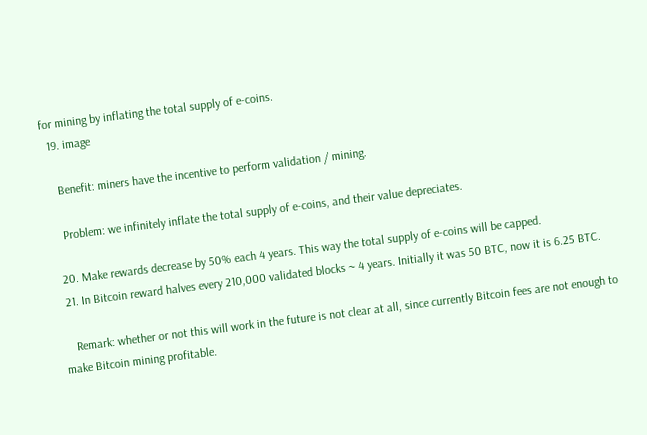for mining by inflating the total supply of e-coins.
  19. image

    Benefit: miners have the incentive to perform validation / mining.

    Problem: we infinitely inflate the total supply of e-coins, and their value depreciates.

  20. Make rewards decrease by 50% each 4 years. This way the total supply of e-coins will be capped.
  21. In Bitcoin reward halves every 210,000 validated blocks ~ 4 years. Initially it was 50 BTC, now it is 6.25 BTC.

    Remark: whether or not this will work in the future is not clear at all, since currently Bitcoin fees are not enough to make Bitcoin mining profitable.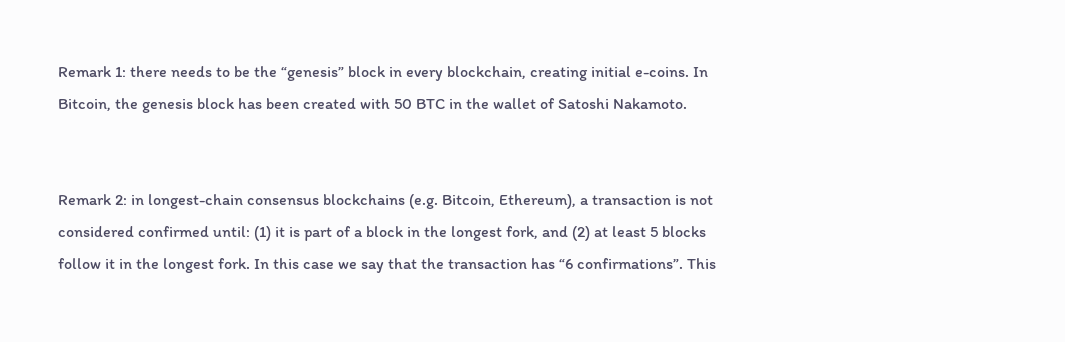Remark 1: there needs to be the “genesis” block in every blockchain, creating initial e-coins. In Bitcoin, the genesis block has been created with 50 BTC in the wallet of Satoshi Nakamoto.


Remark 2: in longest-chain consensus blockchains (e.g. Bitcoin, Ethereum), a transaction is not considered confirmed until: (1) it is part of a block in the longest fork, and (2) at least 5 blocks follow it in the longest fork. In this case we say that the transaction has “6 confirmations”. This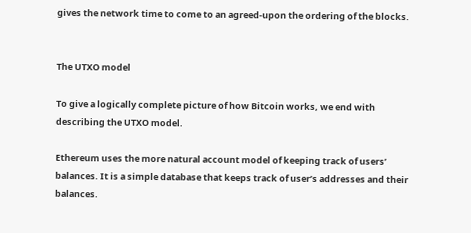gives the network time to come to an agreed-upon the ordering of the blocks.


The UTXO model

To give a logically complete picture of how Bitcoin works, we end with describing the UTXO model.

Ethereum uses the more natural account model of keeping track of users’ balances. It is a simple database that keeps track of user’s addresses and their balances.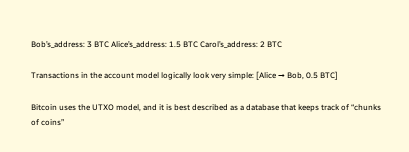Bob’s_address: 3 BTC Alice’s_address: 1.5 BTC Carol’s_address: 2 BTC

Transactions in the account model logically look very simple: [Alice → Bob, 0.5 BTC]

Bitcoin uses the UTXO model, and it is best described as a database that keeps track of “chunks of coins”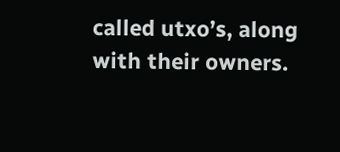called utxo’s, along with their owners.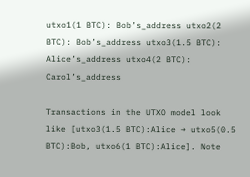utxo1(1 BTC): Bob’s_address utxo2(2 BTC): Bob’s_address utxo3(1.5 BTC): Alice’s_address utxo4(2 BTC): Carol’s_address

Transactions in the UTXO model look like [utxo3(1.5 BTC):Alice → utxo5(0.5 BTC):Bob, utxo6(1 BTC):Alice]. Note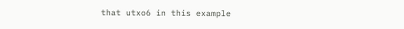that utxo6 in this example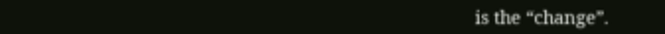is the “change”.